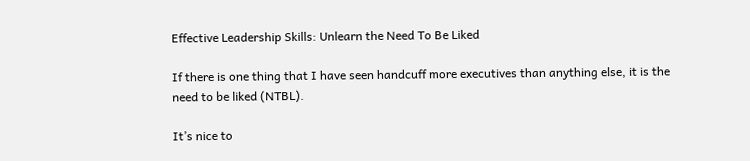Effective Leadership Skills: Unlearn the Need To Be Liked

If there is one thing that I have seen handcuff more executives than anything else, it is the need to be liked (NTBL).

It’s nice to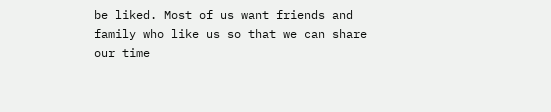be liked. Most of us want friends and family who like us so that we can share our time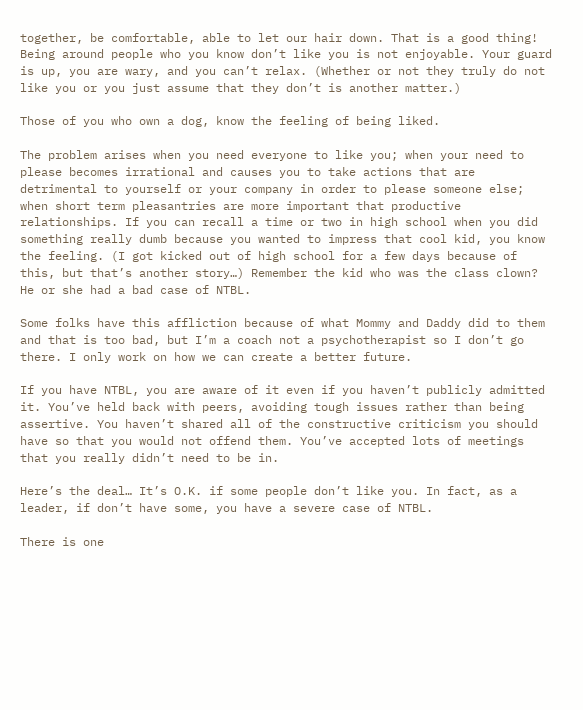together, be comfortable, able to let our hair down. That is a good thing! Being around people who you know don’t like you is not enjoyable. Your guard is up, you are wary, and you can’t relax. (Whether or not they truly do not like you or you just assume that they don’t is another matter.)

Those of you who own a dog, know the feeling of being liked.

The problem arises when you need everyone to like you; when your need to please becomes irrational and causes you to take actions that are detrimental to yourself or your company in order to please someone else; when short term pleasantries are more important that productive relationships. If you can recall a time or two in high school when you did something really dumb because you wanted to impress that cool kid, you know the feeling. (I got kicked out of high school for a few days because of this, but that’s another story…) Remember the kid who was the class clown? He or she had a bad case of NTBL.

Some folks have this affliction because of what Mommy and Daddy did to them and that is too bad, but I’m a coach not a psychotherapist so I don’t go there. I only work on how we can create a better future.

If you have NTBL, you are aware of it even if you haven’t publicly admitted it. You’ve held back with peers, avoiding tough issues rather than being assertive. You haven’t shared all of the constructive criticism you should have so that you would not offend them. You’ve accepted lots of meetings that you really didn’t need to be in.

Here’s the deal… It’s O.K. if some people don’t like you. In fact, as a leader, if don’t have some, you have a severe case of NTBL.

There is one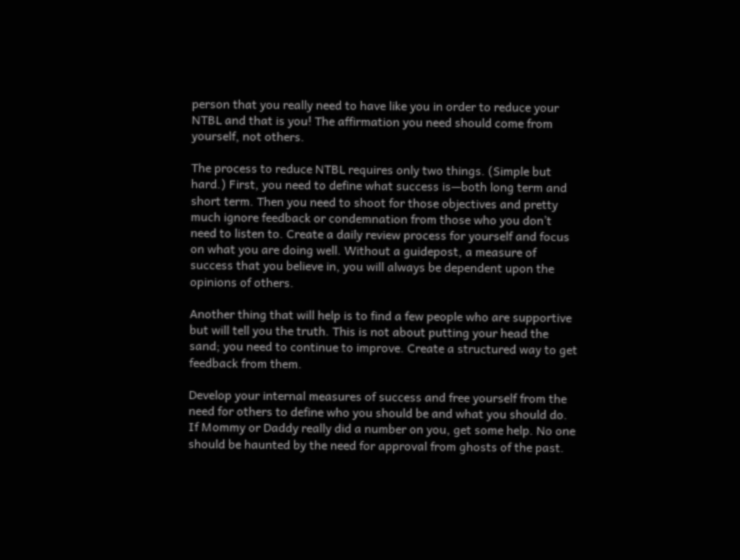person that you really need to have like you in order to reduce your NTBL and that is you! The affirmation you need should come from yourself, not others.

The process to reduce NTBL requires only two things. (Simple but hard.) First, you need to define what success is—both long term and short term. Then you need to shoot for those objectives and pretty much ignore feedback or condemnation from those who you don’t need to listen to. Create a daily review process for yourself and focus on what you are doing well. Without a guidepost, a measure of success that you believe in, you will always be dependent upon the opinions of others.

Another thing that will help is to find a few people who are supportive but will tell you the truth. This is not about putting your head the sand; you need to continue to improve. Create a structured way to get feedback from them.

Develop your internal measures of success and free yourself from the need for others to define who you should be and what you should do. If Mommy or Daddy really did a number on you, get some help. No one should be haunted by the need for approval from ghosts of the past.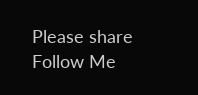Please share
Follow Me